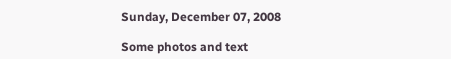Sunday, December 07, 2008

Some photos and text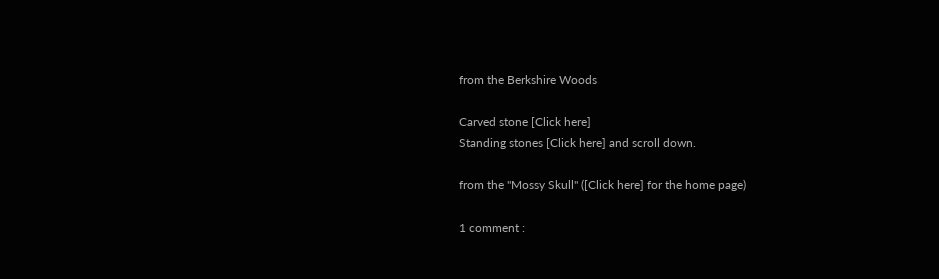from the Berkshire Woods

Carved stone [Click here]
Standing stones [Click here] and scroll down.

from the "Mossy Skull" ([Click here] for the home page)

1 comment :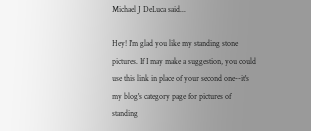Michael J DeLuca said...

Hey! I'm glad you like my standing stone pictures. If I may make a suggestion, you could use this link in place of your second one--it's my blog's category page for pictures of standing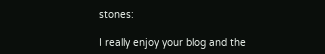stones:

I really enjoy your blog and the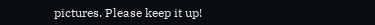pictures. Please keep it up!